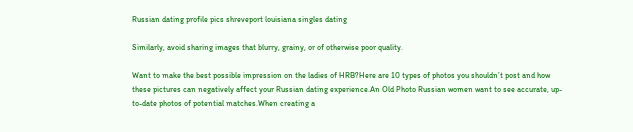Russian dating profile pics shreveport louisiana singles dating

Similarly, avoid sharing images that blurry, grainy, or of otherwise poor quality.

Want to make the best possible impression on the ladies of HRB?Here are 10 types of photos you shouldn’t post and how these pictures can negatively affect your Russian dating experience.An Old Photo Russian women want to see accurate, up-to-date photos of potential matches.When creating a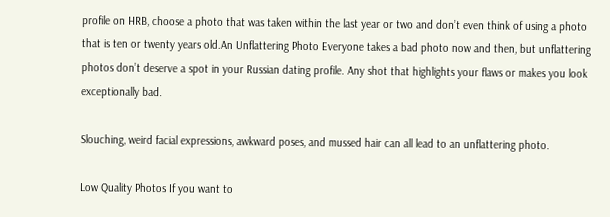profile on HRB, choose a photo that was taken within the last year or two and don’t even think of using a photo that is ten or twenty years old.An Unflattering Photo Everyone takes a bad photo now and then, but unflattering photos don’t deserve a spot in your Russian dating profile. Any shot that highlights your flaws or makes you look exceptionally bad.

Slouching, weird facial expressions, awkward poses, and mussed hair can all lead to an unflattering photo.

Low Quality Photos If you want to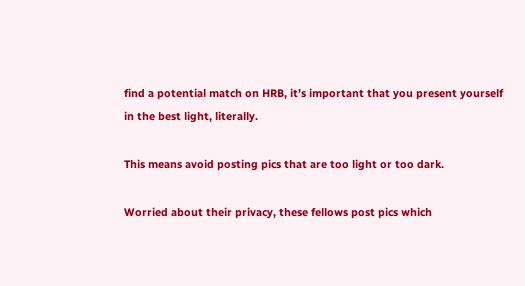find a potential match on HRB, it’s important that you present yourself in the best light, literally.

This means avoid posting pics that are too light or too dark.

Worried about their privacy, these fellows post pics which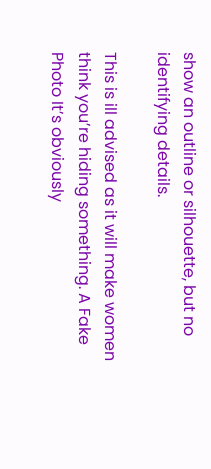show an outline or silhouette, but no identifying details.

This is ill advised as it will make women think you’re hiding something. A Fake Photo It’s obviously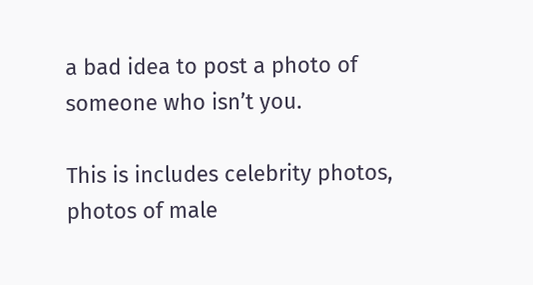a bad idea to post a photo of someone who isn’t you.

This is includes celebrity photos, photos of male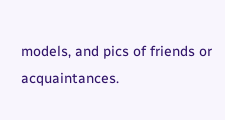models, and pics of friends or acquaintances.